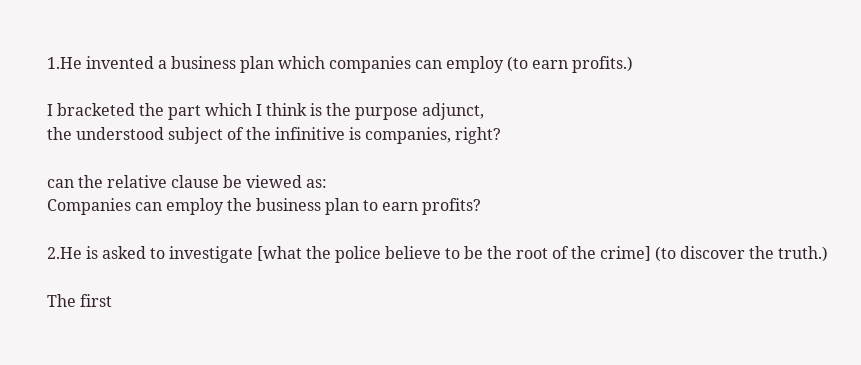1.He invented a business plan which companies can employ (to earn profits.)

I bracketed the part which I think is the purpose adjunct,
the understood subject of the infinitive is companies, right?

can the relative clause be viewed as:
Companies can employ the business plan to earn profits?

2.He is asked to investigate [what the police believe to be the root of the crime] (to discover the truth.)

The first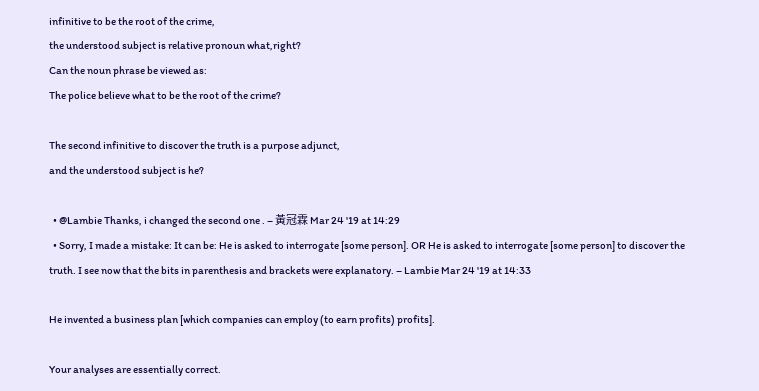infinitive to be the root of the crime,
the understood subject is relative pronoun what,right?
Can the noun phrase be viewed as:
The police believe what to be the root of the crime?

The second infinitive to discover the truth is a purpose adjunct,
and the understood subject is he?

  • @Lambie Thanks, i changed the second one . – 黃冠霖 Mar 24 '19 at 14:29
  • Sorry, I made a mistake: It can be: He is asked to interrogate [some person]. OR He is asked to interrogate [some person] to discover the truth. I see now that the bits in parenthesis and brackets were explanatory. – Lambie Mar 24 '19 at 14:33

He invented a business plan [which companies can employ (to earn profits) profits].

Your analyses are essentially correct.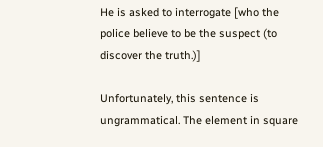He is asked to interrogate [who the police believe to be the suspect (to discover the truth.)]

Unfortunately, this sentence is ungrammatical. The element in square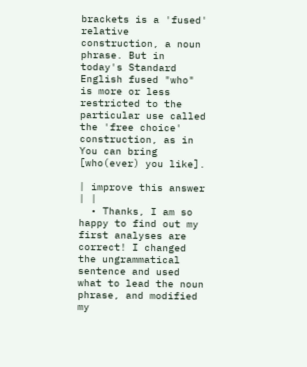brackets is a 'fused' relative construction, a noun phrase. But in today's Standard English fused "who" is more or less restricted to the particular use called the 'free choice' construction, as in You can bring [who(ever) you like].

| improve this answer | |
  • Thanks, I am so happy to find out my first analyses are correct! I changed the ungrammatical sentence and used what to lead the noun phrase, and modified my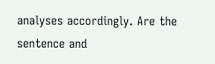analyses accordingly. Are the sentence and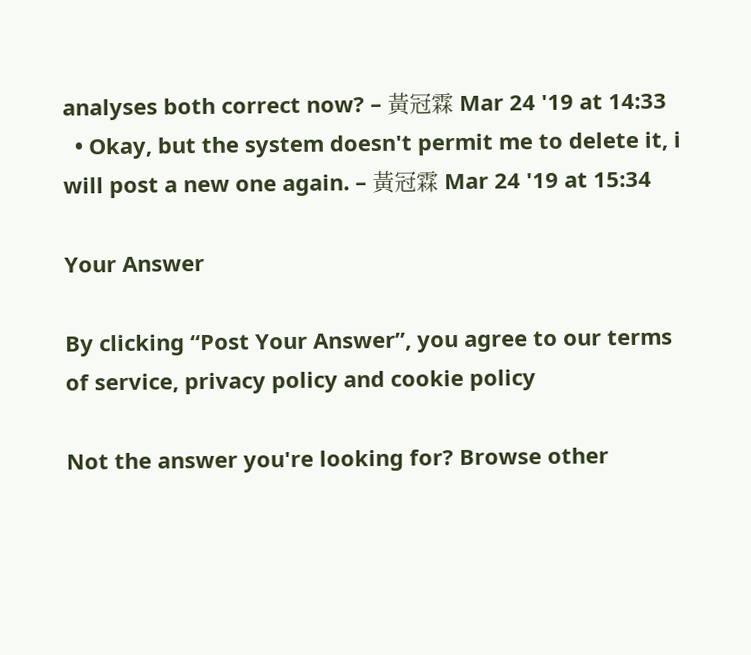analyses both correct now? – 黃冠霖 Mar 24 '19 at 14:33
  • Okay, but the system doesn't permit me to delete it, i will post a new one again. – 黃冠霖 Mar 24 '19 at 15:34

Your Answer

By clicking “Post Your Answer”, you agree to our terms of service, privacy policy and cookie policy

Not the answer you're looking for? Browse other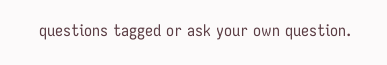questions tagged or ask your own question.